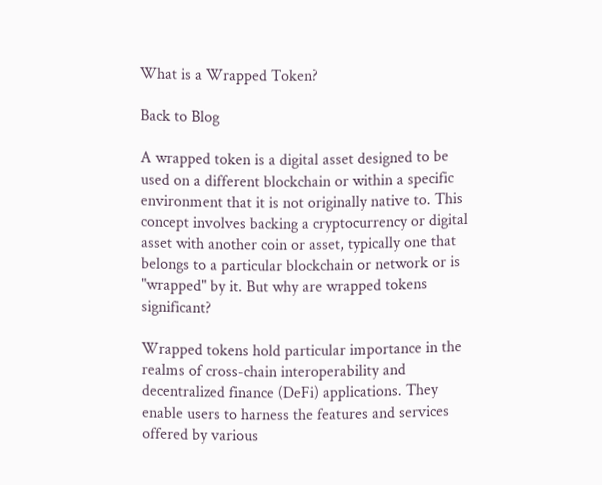What is a Wrapped Token?

Back to Blog

A wrapped token is a digital asset designed to be used on a different blockchain or within a specific environment that it is not originally native to. This concept involves backing a cryptocurrency or digital asset with another coin or asset, typically one that belongs to a particular blockchain or network or is "wrapped" by it. But why are wrapped tokens significant?

Wrapped tokens hold particular importance in the realms of cross-chain interoperability and decentralized finance (DeFi) applications. They enable users to harness the features and services offered by various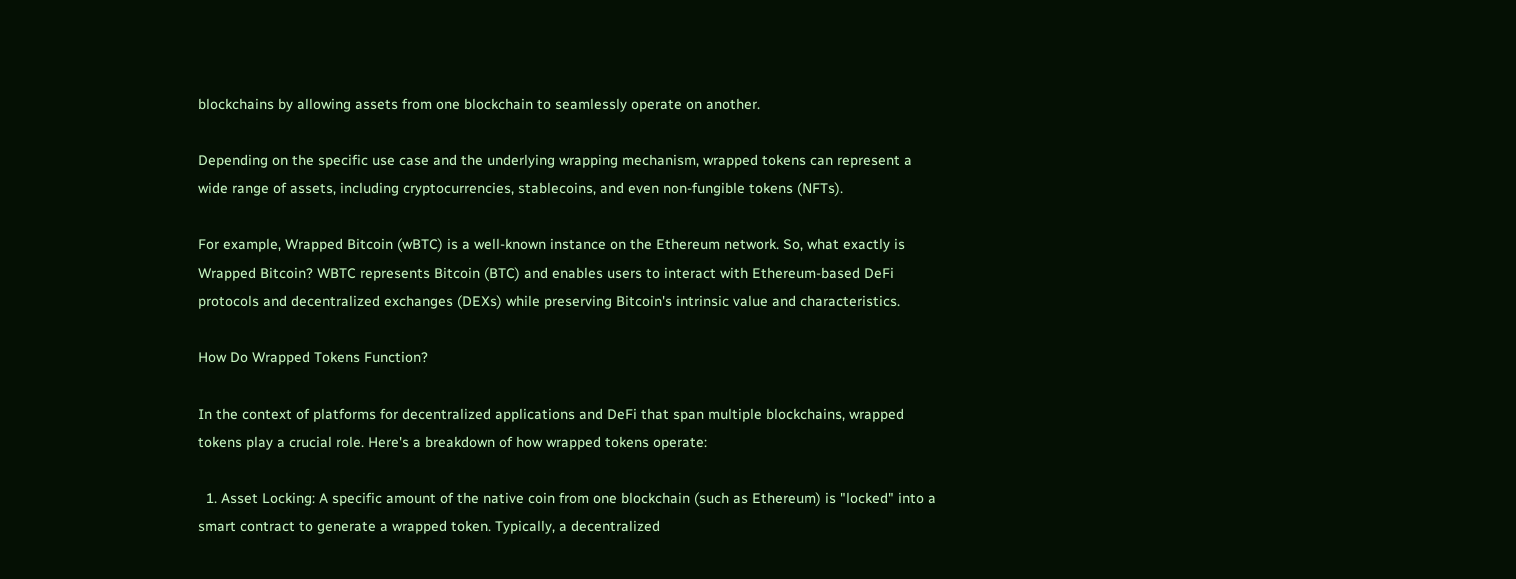blockchains by allowing assets from one blockchain to seamlessly operate on another.

Depending on the specific use case and the underlying wrapping mechanism, wrapped tokens can represent a wide range of assets, including cryptocurrencies, stablecoins, and even non-fungible tokens (NFTs).

For example, Wrapped Bitcoin (wBTC) is a well-known instance on the Ethereum network. So, what exactly is Wrapped Bitcoin? WBTC represents Bitcoin (BTC) and enables users to interact with Ethereum-based DeFi protocols and decentralized exchanges (DEXs) while preserving Bitcoin's intrinsic value and characteristics.

How Do Wrapped Tokens Function?

In the context of platforms for decentralized applications and DeFi that span multiple blockchains, wrapped tokens play a crucial role. Here's a breakdown of how wrapped tokens operate:

  1. Asset Locking: A specific amount of the native coin from one blockchain (such as Ethereum) is "locked" into a smart contract to generate a wrapped token. Typically, a decentralized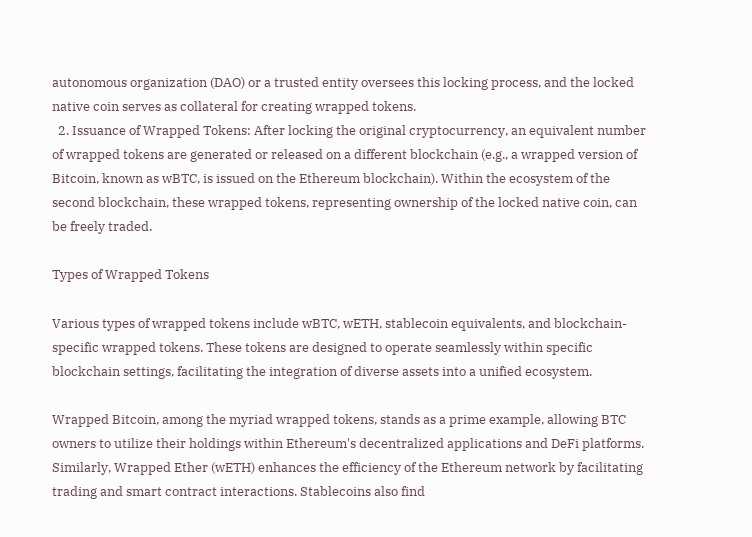autonomous organization (DAO) or a trusted entity oversees this locking process, and the locked native coin serves as collateral for creating wrapped tokens.
  2. Issuance of Wrapped Tokens: After locking the original cryptocurrency, an equivalent number of wrapped tokens are generated or released on a different blockchain (e.g., a wrapped version of Bitcoin, known as wBTC, is issued on the Ethereum blockchain). Within the ecosystem of the second blockchain, these wrapped tokens, representing ownership of the locked native coin, can be freely traded.

Types of Wrapped Tokens

Various types of wrapped tokens include wBTC, wETH, stablecoin equivalents, and blockchain-specific wrapped tokens. These tokens are designed to operate seamlessly within specific blockchain settings, facilitating the integration of diverse assets into a unified ecosystem.

Wrapped Bitcoin, among the myriad wrapped tokens, stands as a prime example, allowing BTC owners to utilize their holdings within Ethereum's decentralized applications and DeFi platforms. Similarly, Wrapped Ether (wETH) enhances the efficiency of the Ethereum network by facilitating trading and smart contract interactions. Stablecoins also find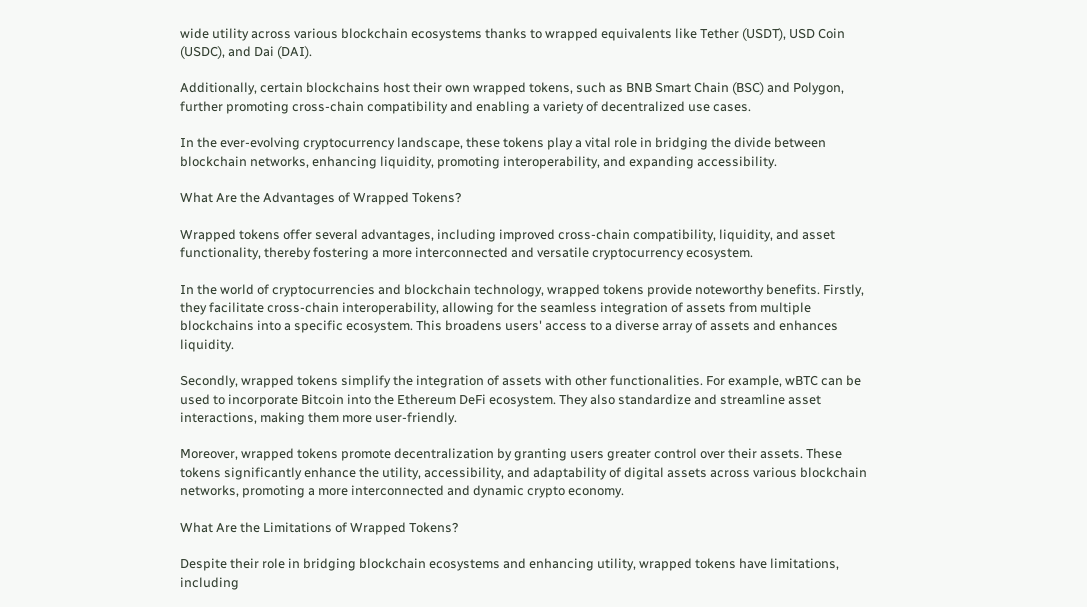wide utility across various blockchain ecosystems thanks to wrapped equivalents like Tether (USDT), USD Coin (USDC), and Dai (DAI).

Additionally, certain blockchains host their own wrapped tokens, such as BNB Smart Chain (BSC) and Polygon, further promoting cross-chain compatibility and enabling a variety of decentralized use cases.

In the ever-evolving cryptocurrency landscape, these tokens play a vital role in bridging the divide between blockchain networks, enhancing liquidity, promoting interoperability, and expanding accessibility.

What Are the Advantages of Wrapped Tokens?

Wrapped tokens offer several advantages, including improved cross-chain compatibility, liquidity, and asset functionality, thereby fostering a more interconnected and versatile cryptocurrency ecosystem.

In the world of cryptocurrencies and blockchain technology, wrapped tokens provide noteworthy benefits. Firstly, they facilitate cross-chain interoperability, allowing for the seamless integration of assets from multiple blockchains into a specific ecosystem. This broadens users' access to a diverse array of assets and enhances liquidity.

Secondly, wrapped tokens simplify the integration of assets with other functionalities. For example, wBTC can be used to incorporate Bitcoin into the Ethereum DeFi ecosystem. They also standardize and streamline asset interactions, making them more user-friendly.

Moreover, wrapped tokens promote decentralization by granting users greater control over their assets. These tokens significantly enhance the utility, accessibility, and adaptability of digital assets across various blockchain networks, promoting a more interconnected and dynamic crypto economy.

What Are the Limitations of Wrapped Tokens?

Despite their role in bridging blockchain ecosystems and enhancing utility, wrapped tokens have limitations, including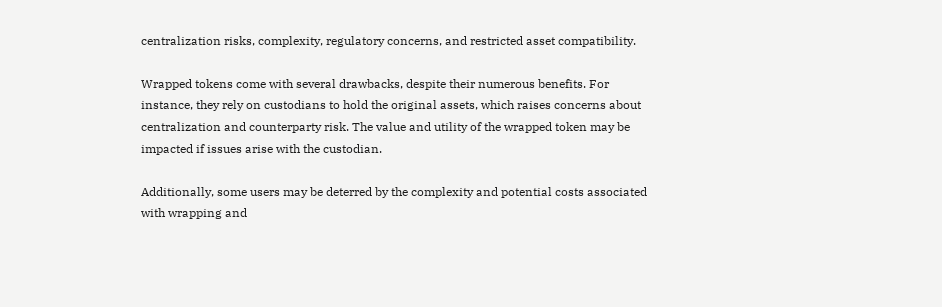centralization risks, complexity, regulatory concerns, and restricted asset compatibility.

Wrapped tokens come with several drawbacks, despite their numerous benefits. For instance, they rely on custodians to hold the original assets, which raises concerns about centralization and counterparty risk. The value and utility of the wrapped token may be impacted if issues arise with the custodian.

Additionally, some users may be deterred by the complexity and potential costs associated with wrapping and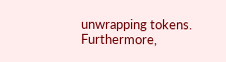unwrapping tokens. Furthermore,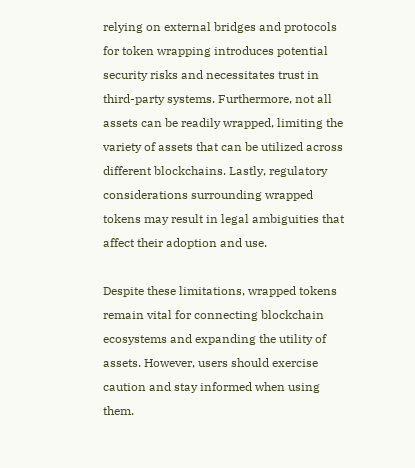relying on external bridges and protocols for token wrapping introduces potential security risks and necessitates trust in third-party systems. Furthermore, not all assets can be readily wrapped, limiting the variety of assets that can be utilized across different blockchains. Lastly, regulatory considerations surrounding wrapped tokens may result in legal ambiguities that affect their adoption and use.

Despite these limitations, wrapped tokens remain vital for connecting blockchain ecosystems and expanding the utility of assets. However, users should exercise caution and stay informed when using them.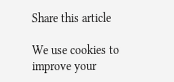Share this article

We use cookies to improve your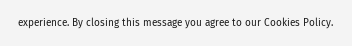experience. By closing this message you agree to our Cookies Policy.